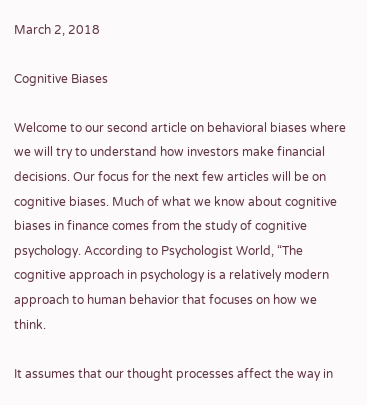March 2, 2018

Cognitive Biases

Welcome to our second article on behavioral biases where we will try to understand how investors make financial decisions. Our focus for the next few articles will be on cognitive biases. Much of what we know about cognitive biases in finance comes from the study of cognitive psychology. According to Psychologist World, “The cognitive approach in psychology is a relatively modern approach to human behavior that focuses on how we think.

It assumes that our thought processes affect the way in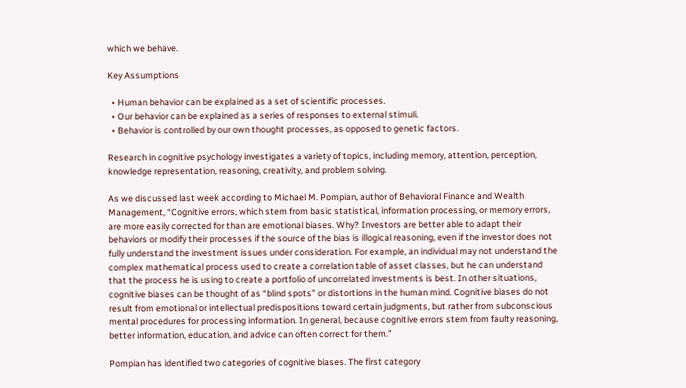which we behave.

Key Assumptions

  • Human behavior can be explained as a set of scientific processes.
  • Our behavior can be explained as a series of responses to external stimuli.
  • Behavior is controlled by our own thought processes, as opposed to genetic factors.

Research in cognitive psychology investigates a variety of topics, including memory, attention, perception, knowledge representation, reasoning, creativity, and problem solving.

As we discussed last week according to Michael M. Pompian, author of Behavioral Finance and Wealth Management, “Cognitive errors, which stem from basic statistical, information processing, or memory errors, are more easily corrected for than are emotional biases. Why? Investors are better able to adapt their behaviors or modify their processes if the source of the bias is illogical reasoning, even if the investor does not fully understand the investment issues under consideration. For example, an individual may not understand the complex mathematical process used to create a correlation table of asset classes, but he can understand that the process he is using to create a portfolio of uncorrelated investments is best. In other situations, cognitive biases can be thought of as “blind spots” or distortions in the human mind. Cognitive biases do not result from emotional or intellectual predispositions toward certain judgments, but rather from subconscious mental procedures for processing information. In general, because cognitive errors stem from faulty reasoning, better information, education, and advice can often correct for them.”

Pompian has identified two categories of cognitive biases. The first category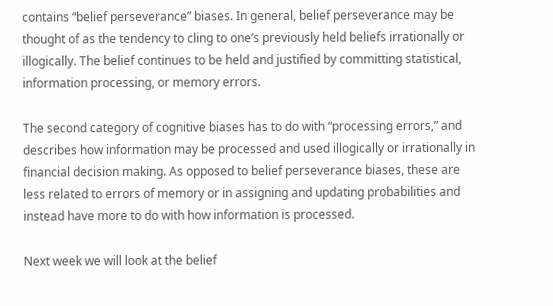contains “belief perseverance” biases. In general, belief perseverance may be thought of as the tendency to cling to one’s previously held beliefs irrationally or illogically. The belief continues to be held and justified by committing statistical, information processing, or memory errors.

The second category of cognitive biases has to do with “processing errors,” and describes how information may be processed and used illogically or irrationally in financial decision making. As opposed to belief perseverance biases, these are less related to errors of memory or in assigning and updating probabilities and instead have more to do with how information is processed.

Next week we will look at the belief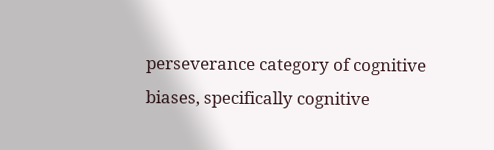perseverance category of cognitive biases, specifically cognitive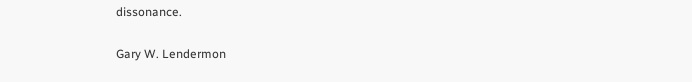dissonance.

Gary W. Lendermon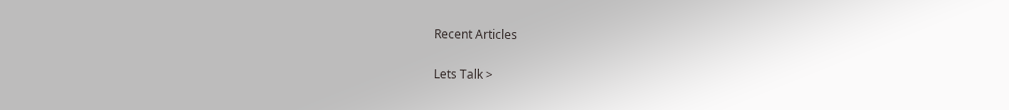Recent Articles

Lets Talk >